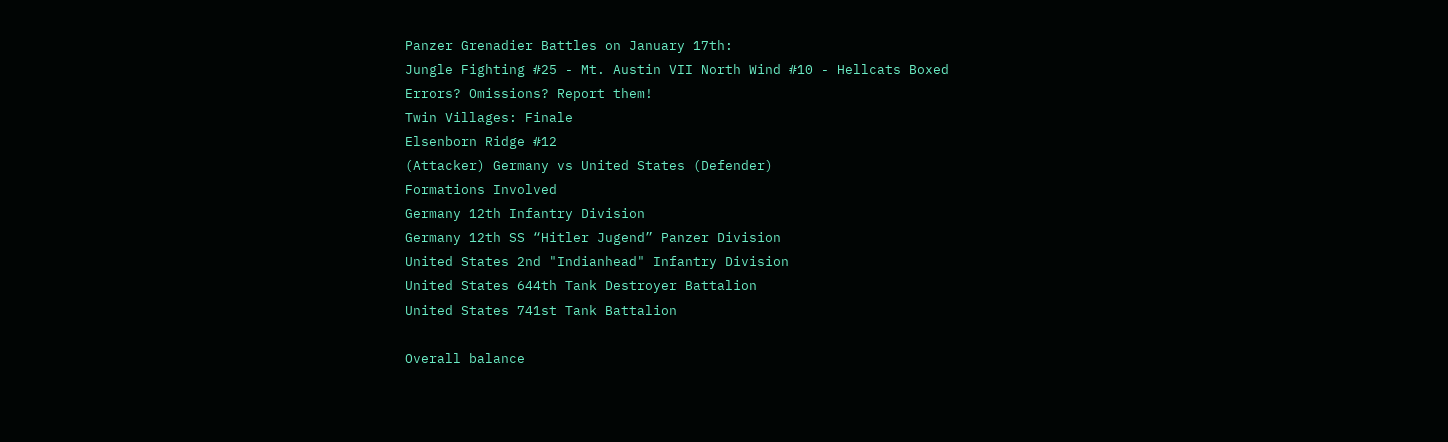Panzer Grenadier Battles on January 17th:
Jungle Fighting #25 - Mt. Austin VII North Wind #10 - Hellcats Boxed
Errors? Omissions? Report them!
Twin Villages: Finale
Elsenborn Ridge #12
(Attacker) Germany vs United States (Defender)
Formations Involved
Germany 12th Infantry Division
Germany 12th SS “Hitler Jugend” Panzer Division
United States 2nd "Indianhead" Infantry Division
United States 644th Tank Destroyer Battalion
United States 741st Tank Battalion

Overall balance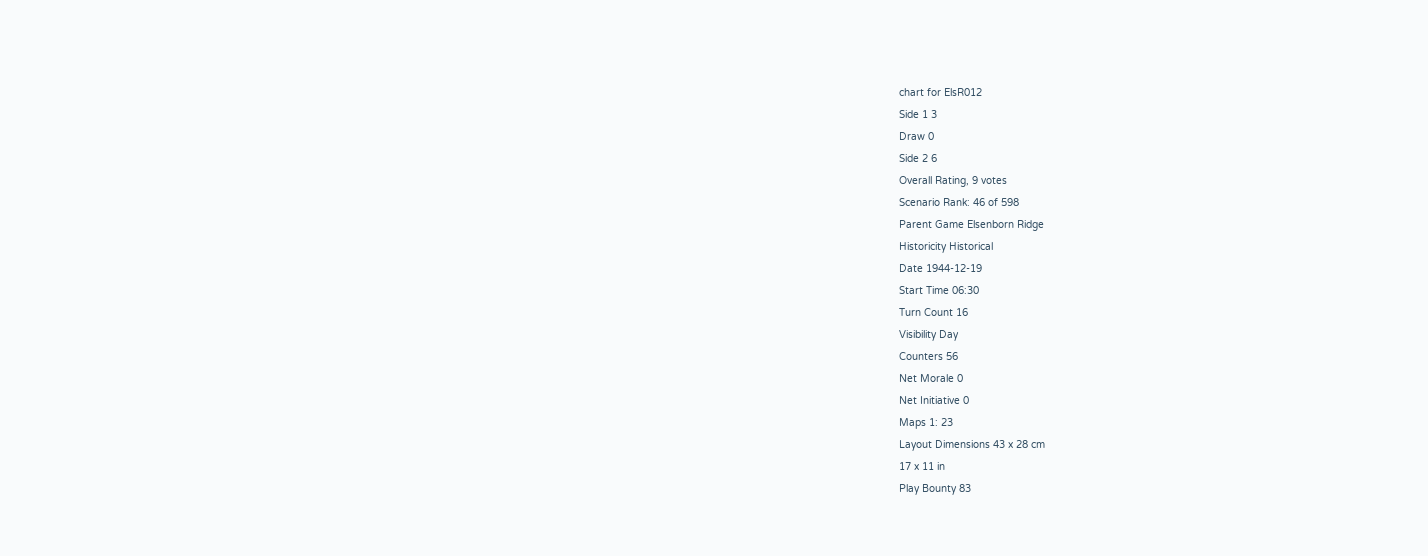chart for ElsR012
Side 1 3
Draw 0
Side 2 6
Overall Rating, 9 votes
Scenario Rank: 46 of 598
Parent Game Elsenborn Ridge
Historicity Historical
Date 1944-12-19
Start Time 06:30
Turn Count 16
Visibility Day
Counters 56
Net Morale 0
Net Initiative 0
Maps 1: 23
Layout Dimensions 43 x 28 cm
17 x 11 in
Play Bounty 83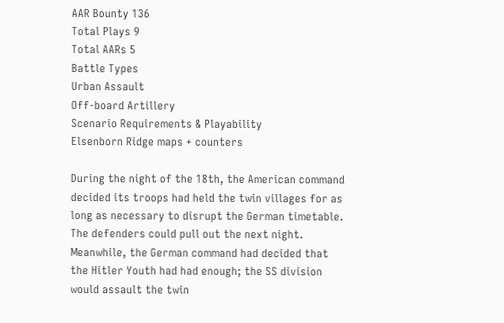AAR Bounty 136
Total Plays 9
Total AARs 5
Battle Types
Urban Assault
Off-board Artillery
Scenario Requirements & Playability
Elsenborn Ridge maps + counters

During the night of the 18th, the American command decided its troops had held the twin villages for as long as necessary to disrupt the German timetable. The defenders could pull out the next night. Meanwhile, the German command had decided that the Hitler Youth had had enough; the SS division would assault the twin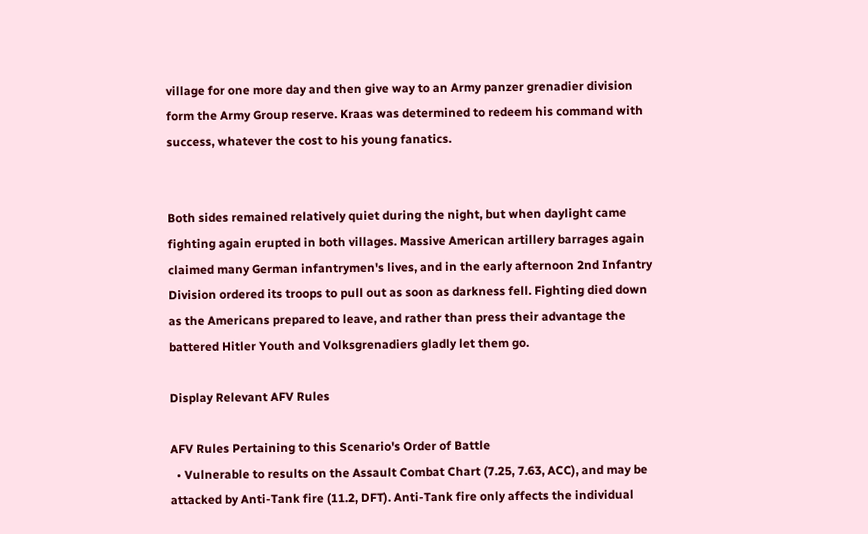village for one more day and then give way to an Army panzer grenadier division form the Army Group reserve. Kraas was determined to redeem his command with success, whatever the cost to his young fanatics.


Both sides remained relatively quiet during the night, but when daylight came fighting again erupted in both villages. Massive American artillery barrages again claimed many German infantrymen's lives, and in the early afternoon 2nd Infantry Division ordered its troops to pull out as soon as darkness fell. Fighting died down as the Americans prepared to leave, and rather than press their advantage the battered Hitler Youth and Volksgrenadiers gladly let them go.

Display Relevant AFV Rules

AFV Rules Pertaining to this Scenario's Order of Battle
  • Vulnerable to results on the Assault Combat Chart (7.25, 7.63, ACC), and may be attacked by Anti-Tank fire (11.2, DFT). Anti-Tank fire only affects the individual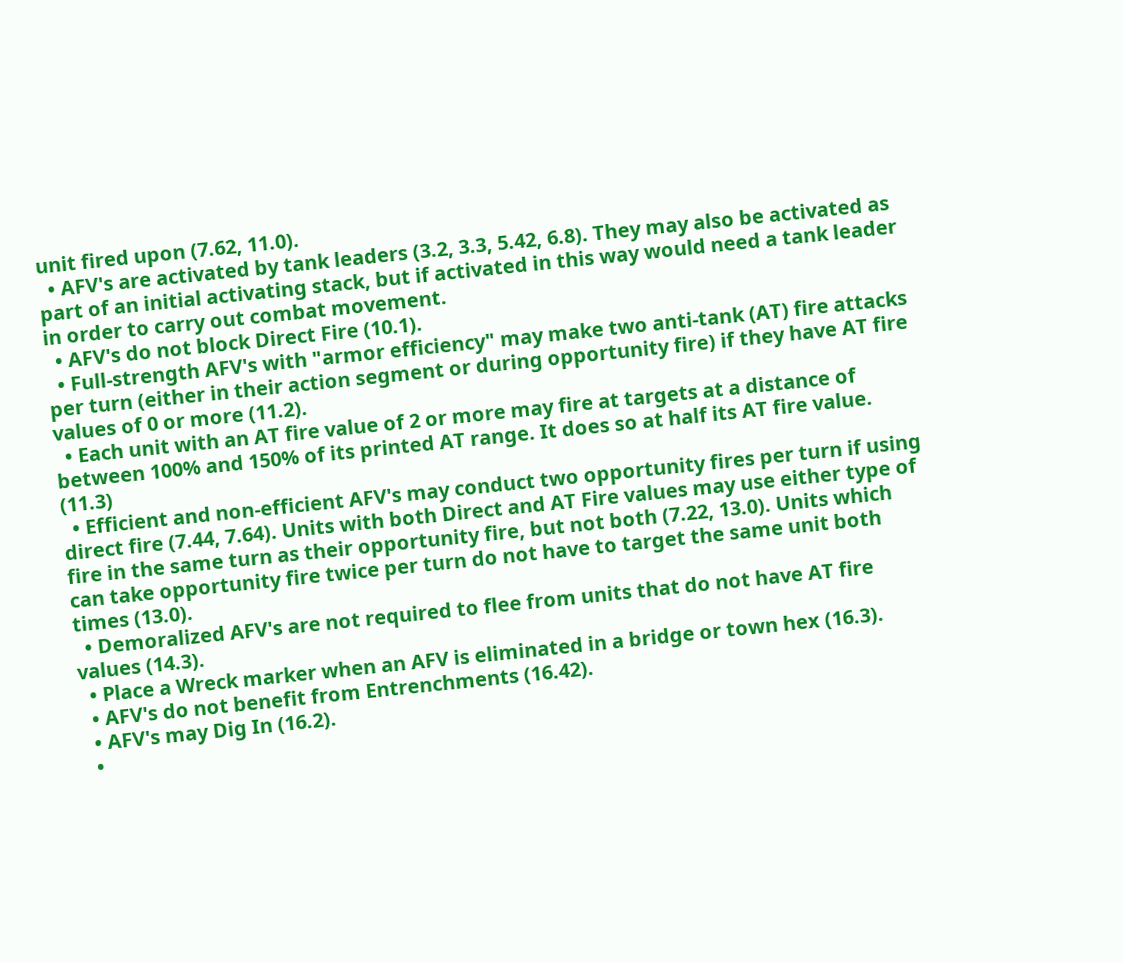unit fired upon (7.62, 11.0).
  • AFV's are activated by tank leaders (3.2, 3.3, 5.42, 6.8). They may also be activated as part of an initial activating stack, but if activated in this way would need a tank leader in order to carry out combat movement.
  • AFV's do not block Direct Fire (10.1).
  • Full-strength AFV's with "armor efficiency" may make two anti-tank (AT) fire attacks per turn (either in their action segment or during opportunity fire) if they have AT fire values of 0 or more (11.2).
  • Each unit with an AT fire value of 2 or more may fire at targets at a distance of between 100% and 150% of its printed AT range. It does so at half its AT fire value. (11.3)
  • Efficient and non-efficient AFV's may conduct two opportunity fires per turn if using direct fire (7.44, 7.64). Units with both Direct and AT Fire values may use either type of fire in the same turn as their opportunity fire, but not both (7.22, 13.0). Units which can take opportunity fire twice per turn do not have to target the same unit both times (13.0).
  • Demoralized AFV's are not required to flee from units that do not have AT fire values (14.3).
  • Place a Wreck marker when an AFV is eliminated in a bridge or town hex (16.3).
  • AFV's do not benefit from Entrenchments (16.42).
  • AFV's may Dig In (16.2).
  •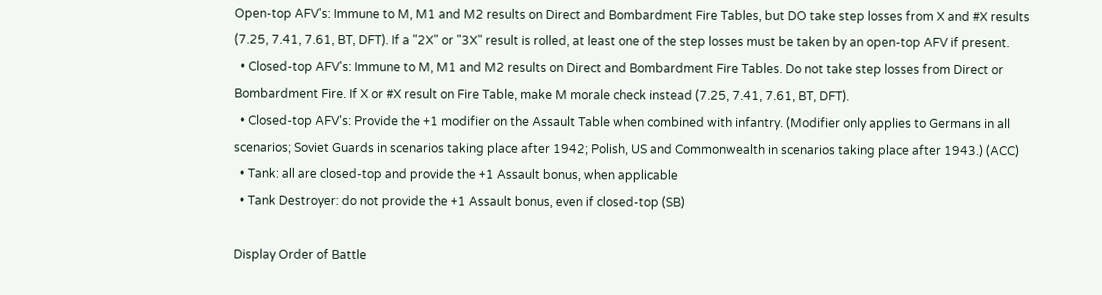Open-top AFV's: Immune to M, M1 and M2 results on Direct and Bombardment Fire Tables, but DO take step losses from X and #X results (7.25, 7.41, 7.61, BT, DFT). If a "2X" or "3X" result is rolled, at least one of the step losses must be taken by an open-top AFV if present.
  • Closed-top AFV's: Immune to M, M1 and M2 results on Direct and Bombardment Fire Tables. Do not take step losses from Direct or Bombardment Fire. If X or #X result on Fire Table, make M morale check instead (7.25, 7.41, 7.61, BT, DFT).
  • Closed-top AFV's: Provide the +1 modifier on the Assault Table when combined with infantry. (Modifier only applies to Germans in all scenarios; Soviet Guards in scenarios taking place after 1942; Polish, US and Commonwealth in scenarios taking place after 1943.) (ACC)
  • Tank: all are closed-top and provide the +1 Assault bonus, when applicable
  • Tank Destroyer: do not provide the +1 Assault bonus, even if closed-top (SB)

Display Order of Battle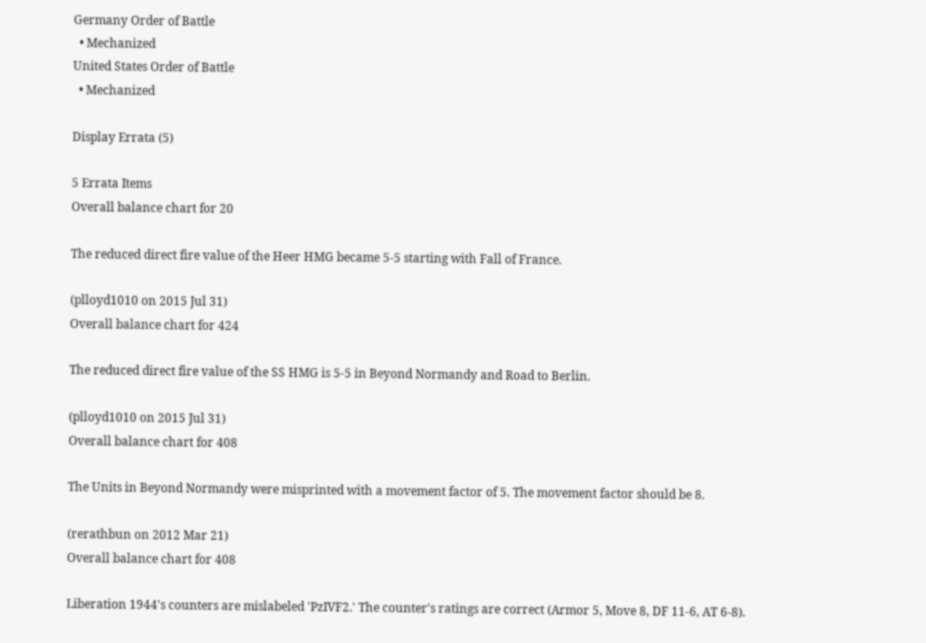Germany Order of Battle
  • Mechanized
United States Order of Battle
  • Mechanized

Display Errata (5)

5 Errata Items
Overall balance chart for 20

The reduced direct fire value of the Heer HMG became 5-5 starting with Fall of France.

(plloyd1010 on 2015 Jul 31)
Overall balance chart for 424

The reduced direct fire value of the SS HMG is 5-5 in Beyond Normandy and Road to Berlin.

(plloyd1010 on 2015 Jul 31)
Overall balance chart for 408

The Units in Beyond Normandy were misprinted with a movement factor of 5. The movement factor should be 8.

(rerathbun on 2012 Mar 21)
Overall balance chart for 408

Liberation 1944's counters are mislabeled 'PzIVF2.' The counter's ratings are correct (Armor 5, Move 8, DF 11-6, AT 6-8).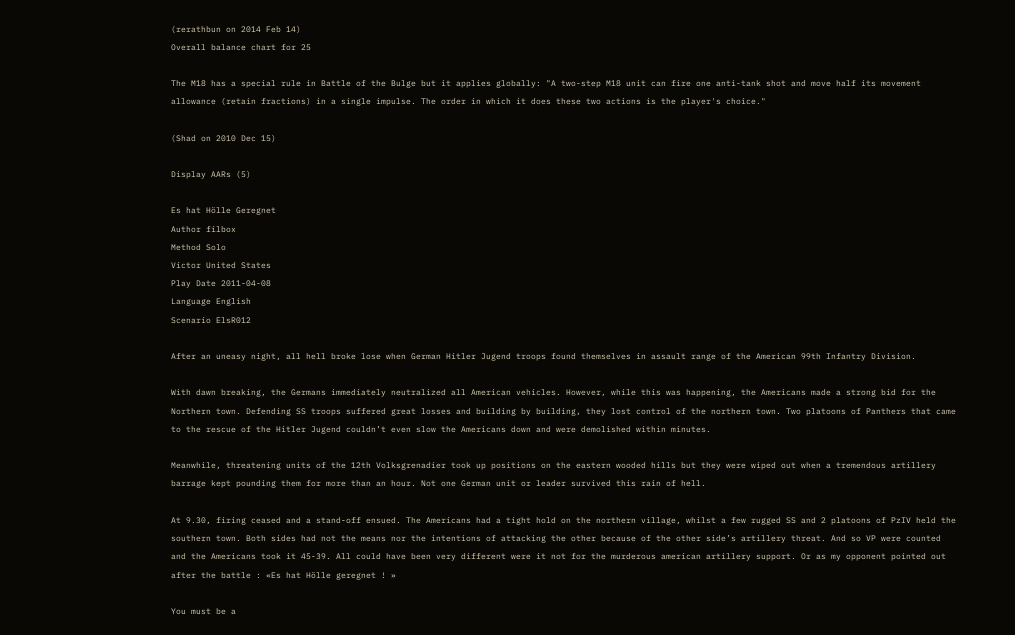(rerathbun on 2014 Feb 14)
Overall balance chart for 25

The M18 has a special rule in Battle of the Bulge but it applies globally: "A two-step M18 unit can fire one anti-tank shot and move half its movement allowance (retain fractions) in a single impulse. The order in which it does these two actions is the player's choice."

(Shad on 2010 Dec 15)

Display AARs (5)

Es hat Hölle Geregnet
Author filbox
Method Solo
Victor United States
Play Date 2011-04-08
Language English
Scenario ElsR012

After an uneasy night, all hell broke lose when German Hitler Jugend troops found themselves in assault range of the American 99th Infantry Division.

With dawn breaking, the Germans immediately neutralized all American vehicles. However, while this was happening, the Americans made a strong bid for the Northern town. Defending SS troops suffered great losses and building by building, they lost control of the northern town. Two platoons of Panthers that came to the rescue of the Hitler Jugend couldn’t even slow the Americans down and were demolished within minutes.

Meanwhile, threatening units of the 12th Volksgrenadier took up positions on the eastern wooded hills but they were wiped out when a tremendous artillery barrage kept pounding them for more than an hour. Not one German unit or leader survived this rain of hell.

At 9.30, firing ceased and a stand-off ensued. The Americans had a tight hold on the northern village, whilst a few rugged SS and 2 platoons of PzIV held the southern town. Both sides had not the means nor the intentions of attacking the other because of the other side’s artillery threat. And so VP were counted and the Americans took it 45-39. All could have been very different were it not for the murderous american artillery support. Or as my opponent pointed out after the battle : «Es hat Hölle geregnet ! »

You must be a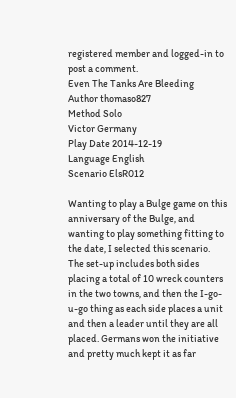registered member and logged-in to post a comment.
Even The Tanks Are Bleeding
Author thomaso827
Method Solo
Victor Germany
Play Date 2014-12-19
Language English
Scenario ElsR012

Wanting to play a Bulge game on this anniversary of the Bulge, and wanting to play something fitting to the date, I selected this scenario. The set-up includes both sides placing a total of 10 wreck counters in the two towns, and then the I-go-u-go thing as each side places a unit and then a leader until they are all placed. Germans won the initiative and pretty much kept it as far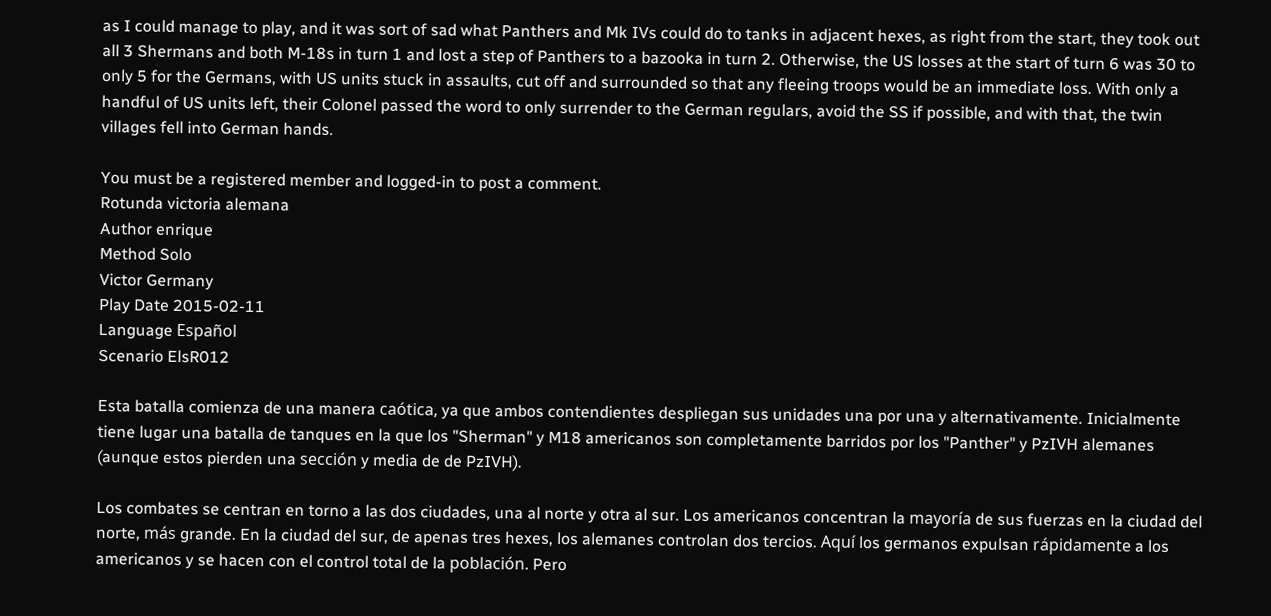as I could manage to play, and it was sort of sad what Panthers and Mk IVs could do to tanks in adjacent hexes, as right from the start, they took out all 3 Shermans and both M-18s in turn 1 and lost a step of Panthers to a bazooka in turn 2. Otherwise, the US losses at the start of turn 6 was 30 to only 5 for the Germans, with US units stuck in assaults, cut off and surrounded so that any fleeing troops would be an immediate loss. With only a handful of US units left, their Colonel passed the word to only surrender to the German regulars, avoid the SS if possible, and with that, the twin villages fell into German hands.

You must be a registered member and logged-in to post a comment.
Rotunda victoria alemana
Author enrique
Method Solo
Victor Germany
Play Date 2015-02-11
Language Español
Scenario ElsR012

Esta batalla comienza de una manera caótica, ya que ambos contendientes despliegan sus unidades una por una y alternativamente. Inicialmente tiene lugar una batalla de tanques en la que los "Sherman" y M18 americanos son completamente barridos por los "Panther" y PzIVH alemanes (aunque estos pierden una sección y media de de PzIVH).

Los combates se centran en torno a las dos ciudades, una al norte y otra al sur. Los americanos concentran la mayoría de sus fuerzas en la ciudad del norte, más grande. En la ciudad del sur, de apenas tres hexes, los alemanes controlan dos tercios. Aquí los germanos expulsan rápidamente a los americanos y se hacen con el control total de la población. Pero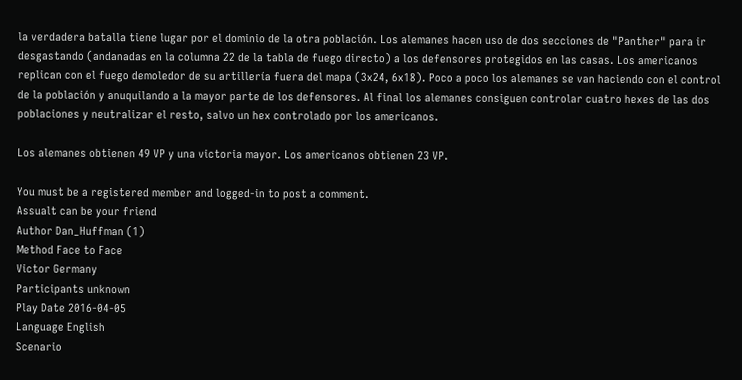la verdadera batalla tiene lugar por el dominio de la otra población. Los alemanes hacen uso de dos secciones de "Panther" para ir desgastando (andanadas en la columna 22 de la tabla de fuego directo) a los defensores protegidos en las casas. Los americanos replican con el fuego demoledor de su artillería fuera del mapa (3x24, 6x18). Poco a poco los alemanes se van haciendo con el control de la población y anuquilando a la mayor parte de los defensores. Al final los alemanes consiguen controlar cuatro hexes de las dos poblaciones y neutralizar el resto, salvo un hex controlado por los americanos.

Los alemanes obtienen 49 VP y una victoria mayor. Los americanos obtienen 23 VP.

You must be a registered member and logged-in to post a comment.
Assualt can be your friend
Author Dan_Huffman (1)
Method Face to Face
Victor Germany
Participants unknown
Play Date 2016-04-05
Language English
Scenario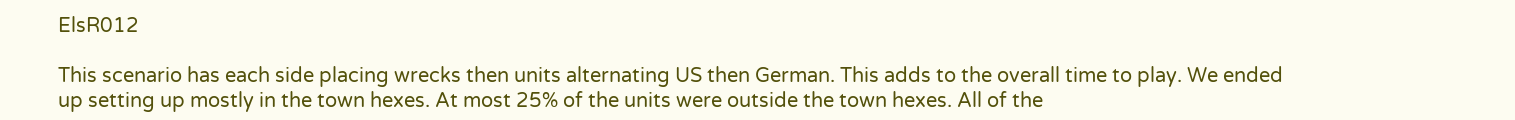ElsR012

This scenario has each side placing wrecks then units alternating US then German. This adds to the overall time to play. We ended up setting up mostly in the town hexes. At most 25% of the units were outside the town hexes. All of the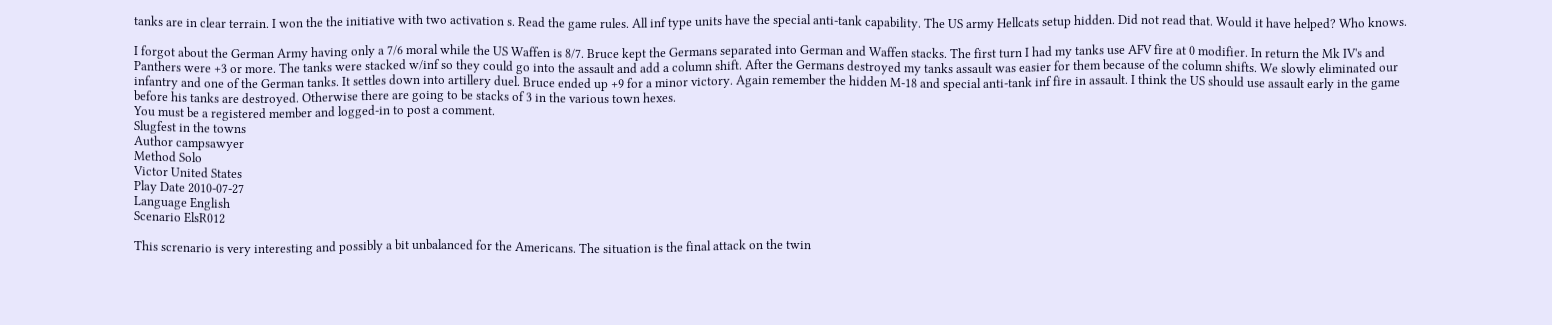tanks are in clear terrain. I won the the initiative with two activation s. Read the game rules. All inf type units have the special anti-tank capability. The US army Hellcats setup hidden. Did not read that. Would it have helped? Who knows.

I forgot about the German Army having only a 7/6 moral while the US Waffen is 8/7. Bruce kept the Germans separated into German and Waffen stacks. The first turn I had my tanks use AFV fire at 0 modifier. In return the Mk IV's and Panthers were +3 or more. The tanks were stacked w/inf so they could go into the assault and add a column shift. After the Germans destroyed my tanks assault was easier for them because of the column shifts. We slowly eliminated our infantry and one of the German tanks. It settles down into artillery duel. Bruce ended up +9 for a minor victory. Again remember the hidden M-18 and special anti-tank inf fire in assault. I think the US should use assault early in the game before his tanks are destroyed. Otherwise there are going to be stacks of 3 in the various town hexes.
You must be a registered member and logged-in to post a comment.
Slugfest in the towns
Author campsawyer
Method Solo
Victor United States
Play Date 2010-07-27
Language English
Scenario ElsR012

This screnario is very interesting and possibly a bit unbalanced for the Americans. The situation is the final attack on the twin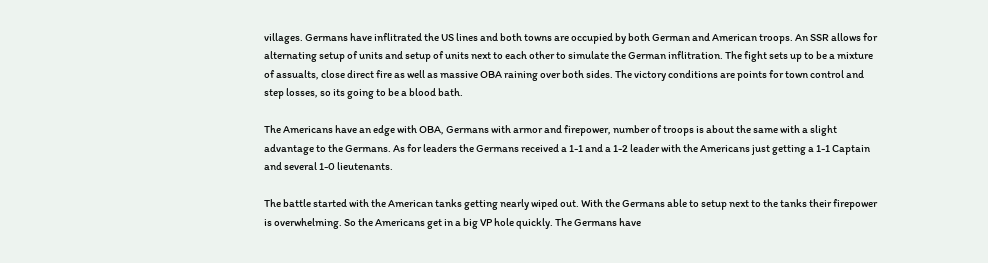villages. Germans have inflitrated the US lines and both towns are occupied by both German and American troops. An SSR allows for alternating setup of units and setup of units next to each other to simulate the German inflitration. The fight sets up to be a mixture of assualts, close direct fire as well as massive OBA raining over both sides. The victory conditions are points for town control and step losses, so its going to be a blood bath.

The Americans have an edge with OBA, Germans with armor and firepower, number of troops is about the same with a slight advantage to the Germans. As for leaders the Germans received a 1-1 and a 1-2 leader with the Americans just getting a 1-1 Captain and several 1-0 lieutenants.

The battle started with the American tanks getting nearly wiped out. With the Germans able to setup next to the tanks their firepower is overwhelming. So the Americans get in a big VP hole quickly. The Germans have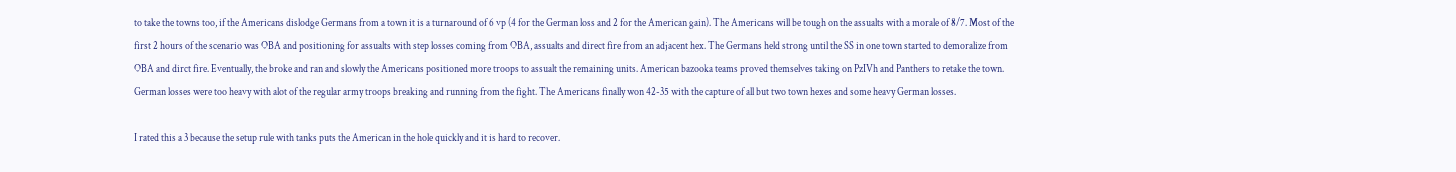to take the towns too, if the Americans dislodge Germans from a town it is a turnaround of 6 vp (4 for the German loss and 2 for the American gain). The Americans will be tough on the assualts with a morale of 8/7. Most of the first 2 hours of the scenario was OBA and positioning for assualts with step losses coming from OBA, assualts and direct fire from an adjacent hex. The Germans held strong until the SS in one town started to demoralize from OBA and dirct fire. Eventually, the broke and ran and slowly the Americans positioned more troops to assualt the remaining units. American bazooka teams proved themselves taking on PzIVh and Panthers to retake the town. German losses were too heavy with alot of the regular army troops breaking and running from the fight. The Americans finally won 42-35 with the capture of all but two town hexes and some heavy German losses.

I rated this a 3 because the setup rule with tanks puts the American in the hole quickly and it is hard to recover.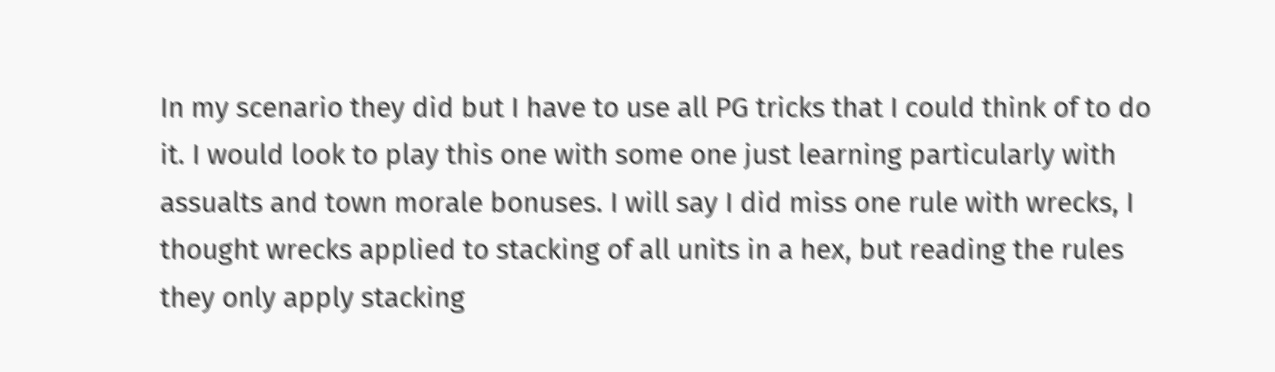In my scenario they did but I have to use all PG tricks that I could think of to do it. I would look to play this one with some one just learning particularly with assualts and town morale bonuses. I will say I did miss one rule with wrecks, I thought wrecks applied to stacking of all units in a hex, but reading the rules they only apply stacking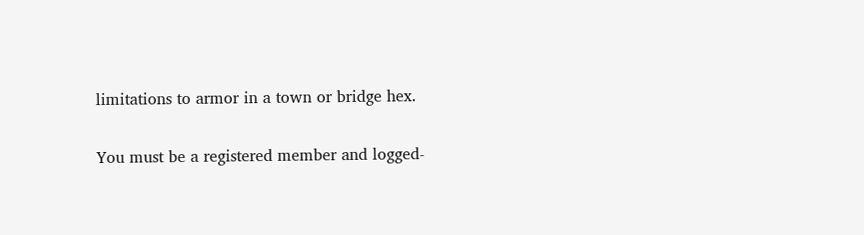limitations to armor in a town or bridge hex.

You must be a registered member and logged-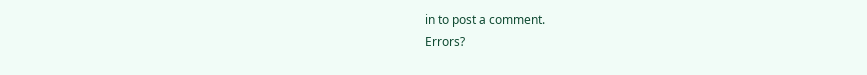in to post a comment.
Errors?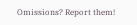Omissions? Report them!